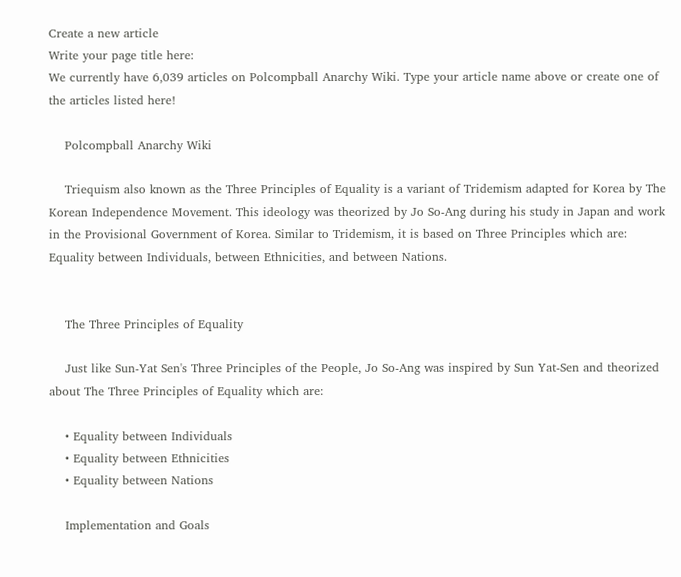Create a new article
Write your page title here:
We currently have 6,039 articles on Polcompball Anarchy Wiki. Type your article name above or create one of the articles listed here!

    Polcompball Anarchy Wiki

    Triequism also known as the Three Principles of Equality is a variant of Tridemism adapted for Korea by The Korean Independence Movement. This ideology was theorized by Jo So-Ang during his study in Japan and work in the Provisional Government of Korea. Similar to Tridemism, it is based on Three Principles which are: Equality between Individuals, between Ethnicities, and between Nations.


    The Three Principles of Equality

    Just like Sun-Yat Sen's Three Principles of the People, Jo So-Ang was inspired by Sun Yat-Sen and theorized about The Three Principles of Equality which are:

    • Equality between Individuals
    • Equality between Ethnicities
    • Equality between Nations

    Implementation and Goals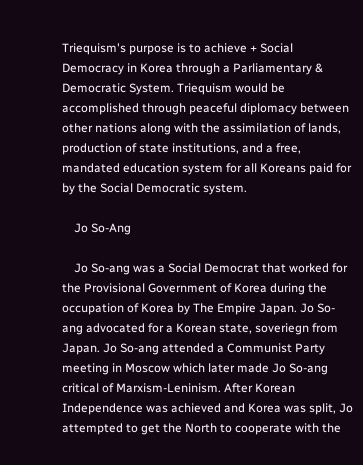Triequism's purpose is to achieve + Social Democracy in Korea through a Parliamentary & Democratic System. Triequism would be accomplished through peaceful diplomacy between other nations along with the assimilation of lands, production of state institutions, and a free, mandated education system for all Koreans paid for by the Social Democratic system.

    Jo So-Ang

    Jo So-ang was a Social Democrat that worked for the Provisional Government of Korea during the occupation of Korea by The Empire Japan. Jo So-ang advocated for a Korean state, soveriegn from Japan. Jo So-ang attended a Communist Party meeting in Moscow which later made Jo So-ang critical of Marxism-Leninism. After Korean Independence was achieved and Korea was split, Jo attempted to get the North to cooperate with the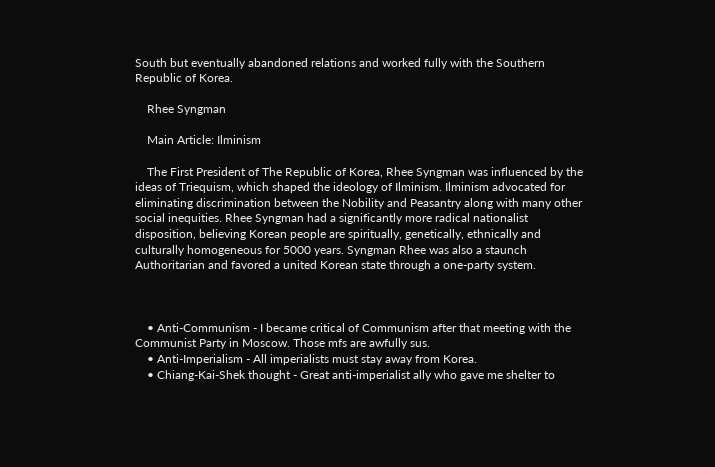South but eventually abandoned relations and worked fully with the Southern Republic of Korea.

    Rhee Syngman

    Main Article: Ilminism

    The First President of The Republic of Korea, Rhee Syngman was influenced by the ideas of Triequism, which shaped the ideology of Ilminism. Ilminism advocated for eliminating discrimination between the Nobility and Peasantry along with many other social inequities. Rhee Syngman had a significantly more radical nationalist disposition, believing Korean people are spiritually, genetically, ethnically and culturally homogeneous for 5000 years. Syngman Rhee was also a staunch Authoritarian and favored a united Korean state through a one-party system.



    • Anti-Communism - I became critical of Communism after that meeting with the Communist Party in Moscow. Those mfs are awfully sus.
    • Anti-Imperialism - All imperialists must stay away from Korea.
    • Chiang-Kai-Shek thought - Great anti-imperialist ally who gave me shelter to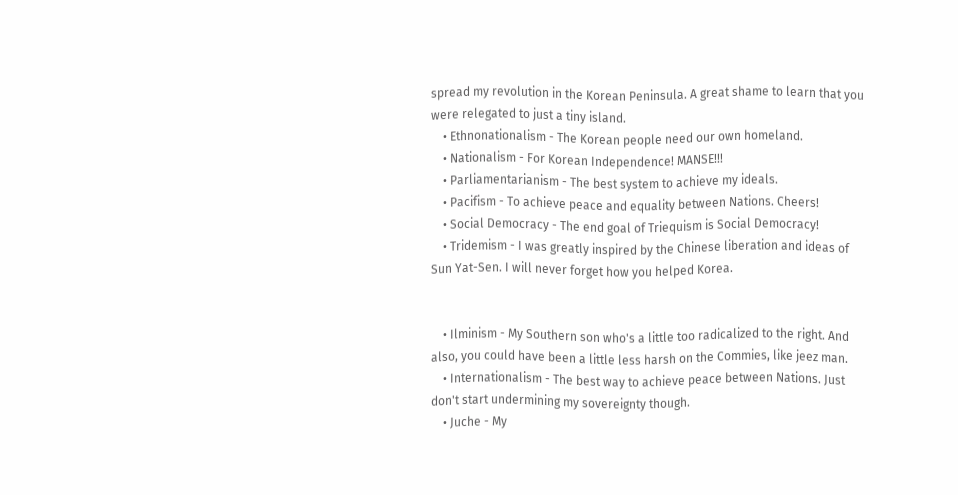spread my revolution in the Korean Peninsula. A great shame to learn that you were relegated to just a tiny island.
    • Ethnonationalism - The Korean people need our own homeland.
    • Nationalism - For Korean Independence! MANSE!!!
    • Parliamentarianism - The best system to achieve my ideals.
    • Pacifism - To achieve peace and equality between Nations. Cheers!
    • Social Democracy - The end goal of Triequism is Social Democracy!
    • Tridemism - I was greatly inspired by the Chinese liberation and ideas of Sun Yat-Sen. I will never forget how you helped Korea.


    • Ilminism - My Southern son who's a little too radicalized to the right. And also, you could have been a little less harsh on the Commies, like jeez man.
    • Internationalism - The best way to achieve peace between Nations. Just don't start undermining my sovereignty though.
    • Juche - My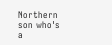Northern son who's a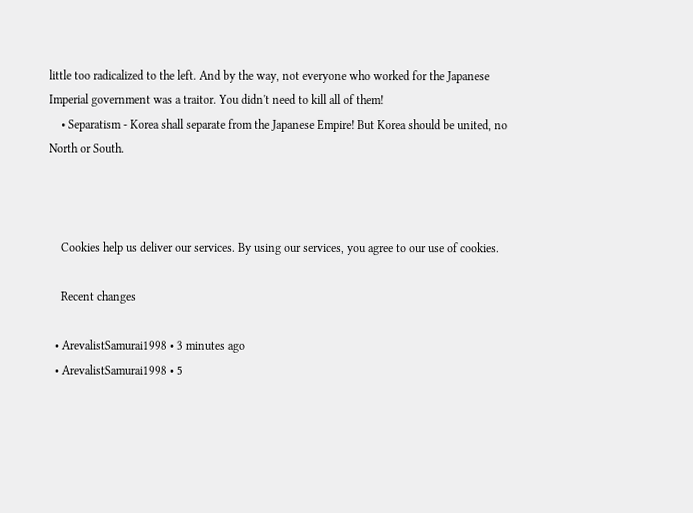little too radicalized to the left. And by the way, not everyone who worked for the Japanese Imperial government was a traitor. You didn't need to kill all of them!
    • Separatism - Korea shall separate from the Japanese Empire! But Korea should be united, no North or South.



    Cookies help us deliver our services. By using our services, you agree to our use of cookies.

    Recent changes

  • ArevalistSamurai1998 • 3 minutes ago
  • ArevalistSamurai1998 • 5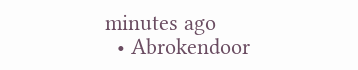minutes ago
  • Abrokendoor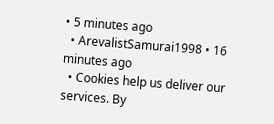• 5 minutes ago
  • ArevalistSamurai1998 • 16 minutes ago
  • Cookies help us deliver our services. By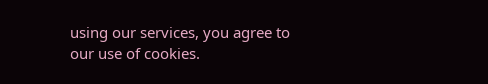using our services, you agree to our use of cookies.